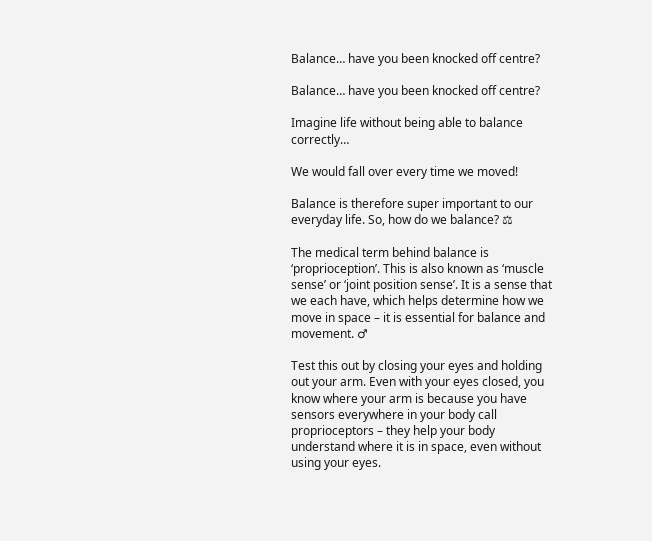Balance… have you been knocked off centre?

Balance… have you been knocked off centre?

Imagine life without being able to balance correctly…

We would fall over every time we moved!

Balance is therefore super important to our everyday life. So, how do we balance? ⚖

The medical term behind balance is ‘proprioception’. This is also known as ‘muscle sense’ or ‘joint position sense’. It is a sense that we each have, which helps determine how we move in space – it is essential for balance and movement. ♂

Test this out by closing your eyes and holding out your arm. Even with your eyes closed, you know where your arm is because you have sensors everywhere in your body call proprioceptors – they help your body understand where it is in space, even without using your eyes.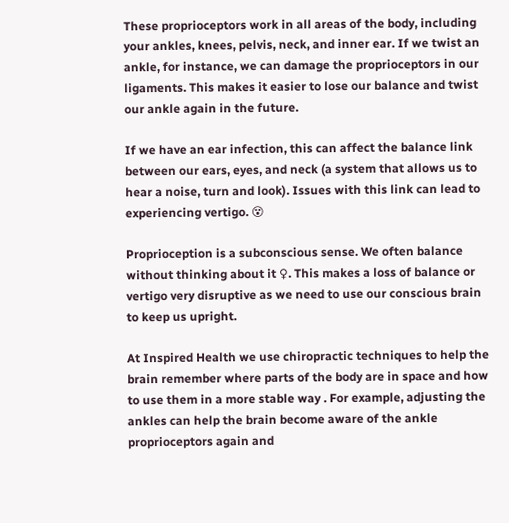These proprioceptors work in all areas of the body, including your ankles, knees, pelvis, neck, and inner ear. If we twist an ankle, for instance, we can damage the proprioceptors in our ligaments. This makes it easier to lose our balance and twist our ankle again in the future.

If we have an ear infection, this can affect the balance link between our ears, eyes, and neck (a system that allows us to hear a noise, turn and look). Issues with this link can lead to experiencing vertigo. 😵

Proprioception is a subconscious sense. We often balance without thinking about it ♀. This makes a loss of balance or vertigo very disruptive as we need to use our conscious brain to keep us upright.

At Inspired Health we use chiropractic techniques to help the brain remember where parts of the body are in space and how to use them in a more stable way . For example, adjusting the ankles can help the brain become aware of the ankle proprioceptors again and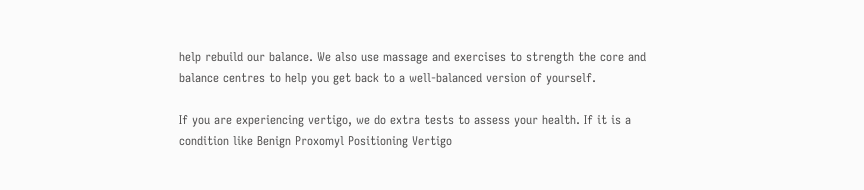help rebuild our balance. We also use massage and exercises to strength the core and balance centres to help you get back to a well-balanced version of yourself.

If you are experiencing vertigo, we do extra tests to assess your health. If it is a condition like Benign Proxomyl Positioning Vertigo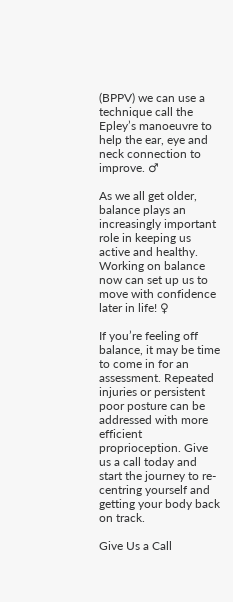(BPPV) we can use a technique call the Epley’s manoeuvre to help the ear, eye and neck connection to improve. ♂

As we all get older, balance plays an increasingly important role in keeping us active and healthy. Working on balance now can set up us to move with confidence later in life! ♀

If you’re feeling off balance, it may be time to come in for an assessment. Repeated injuries or persistent poor posture can be addressed with more efficient proprioception. Give us a call today and start the journey to re-centring yourself and getting your body back on track.

Give Us a Call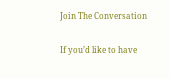Join The Conversation

If you’d like to have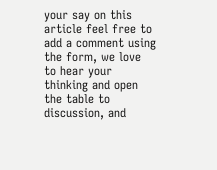your say on this article feel free to add a comment using the form, we love to hear your thinking and open the table to discussion, and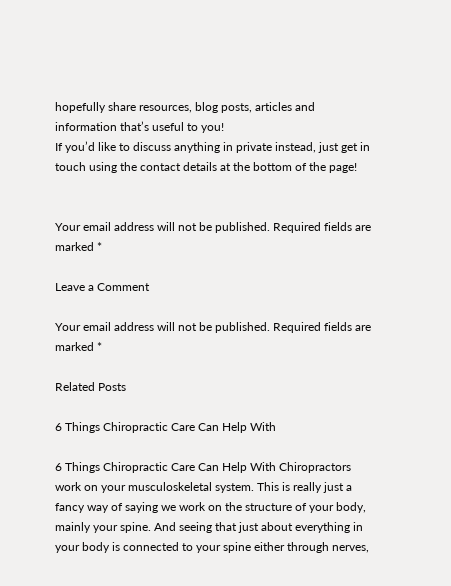hopefully share resources, blog posts, articles and information that’s useful to you!
If you’d like to discuss anything in private instead, just get in touch using the contact details at the bottom of the page!


Your email address will not be published. Required fields are marked *

Leave a Comment

Your email address will not be published. Required fields are marked *

Related Posts

6 Things Chiropractic Care Can Help With

6 Things Chiropractic Care Can Help With Chiropractors work on your musculoskeletal system. This is really just a fancy way of saying we work on the structure of your body, mainly your spine. And seeing that just about everything in your body is connected to your spine either through nerves,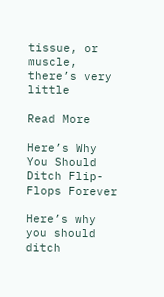tissue, or muscle, there’s very little

Read More

Here’s Why You Should Ditch Flip-Flops Forever

Here’s why you should ditch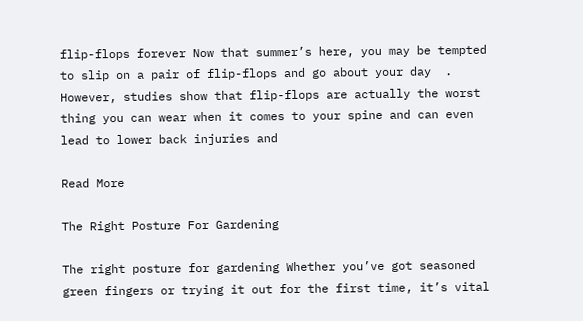flip-flops forever Now that summer’s here, you may be tempted to slip on a pair of flip-flops and go about your day  . However, studies show that flip-flops are actually the worst thing you can wear when it comes to your spine and can even lead to lower back injuries and

Read More

The Right Posture For Gardening

The right posture for gardening Whether you’ve got seasoned green fingers or trying it out for the first time, it’s vital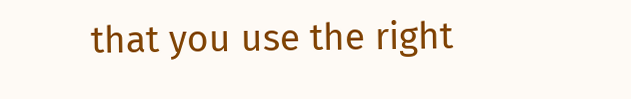that you use the right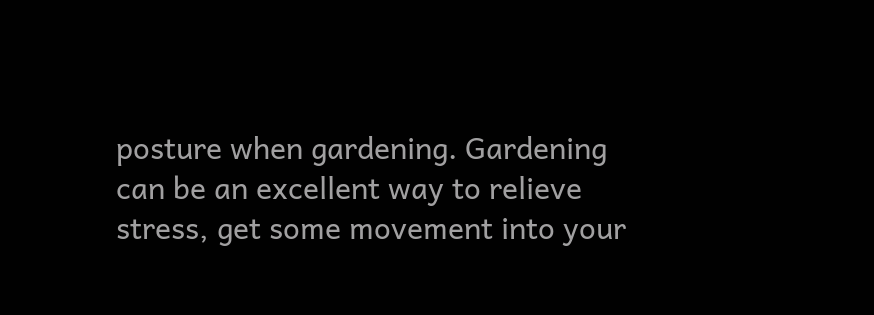posture when gardening. Gardening can be an excellent way to relieve stress, get some movement into your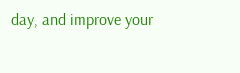day, and improve your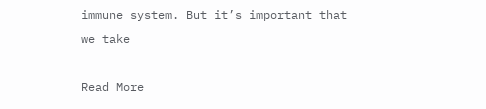immune system. But it’s important that we take

Read More